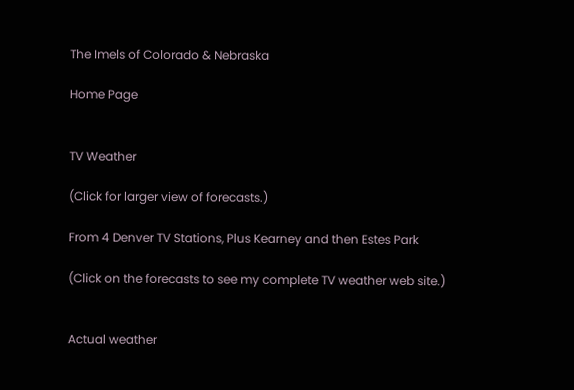The Imels of Colorado & Nebraska

Home Page


TV Weather

(Click for larger view of forecasts.)

From 4 Denver TV Stations, Plus Kearney and then Estes Park

(Click on the forecasts to see my complete TV weather web site.)


Actual weather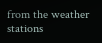from the weather stations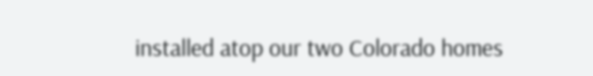installed atop our two Colorado homes